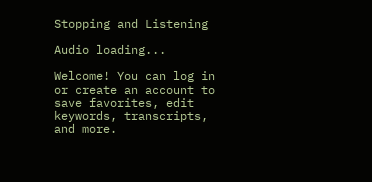Stopping and Listening

Audio loading...

Welcome! You can log in or create an account to save favorites, edit keywords, transcripts, and more.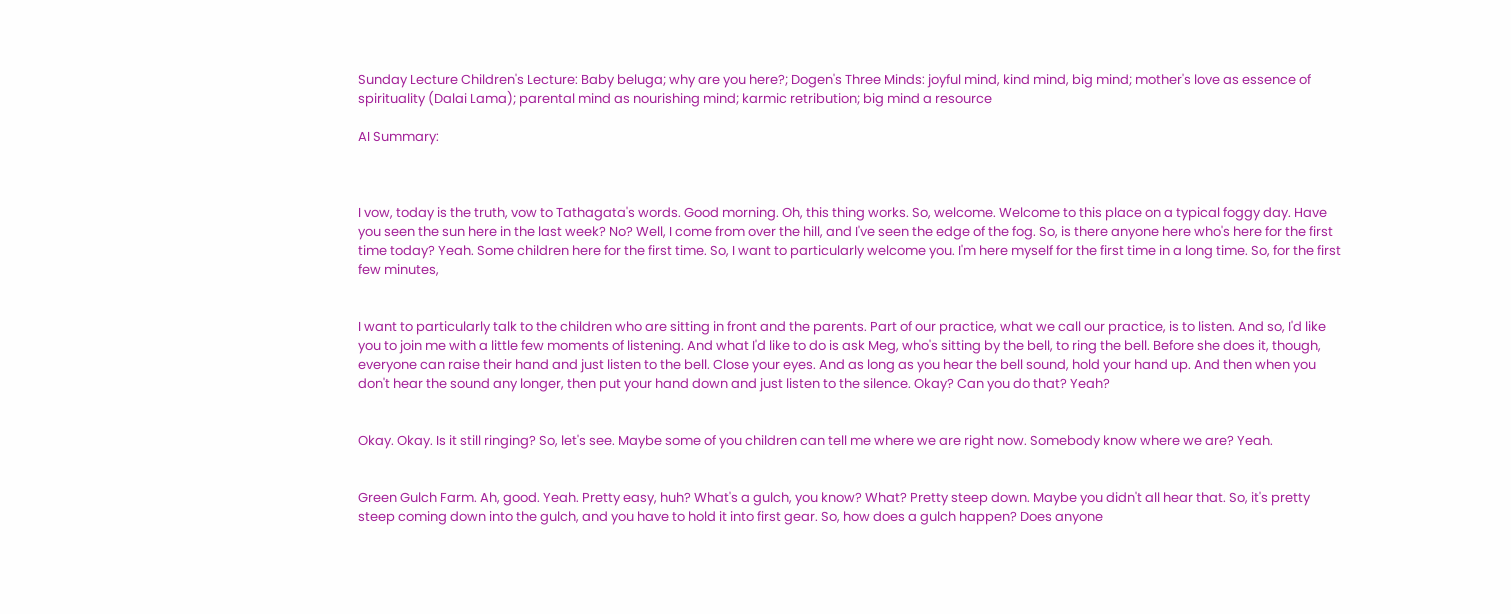Sunday Lecture Children's Lecture: Baby beluga; why are you here?; Dogen's Three Minds: joyful mind, kind mind, big mind; mother's love as essence of spirituality (Dalai Lama); parental mind as nourishing mind; karmic retribution; big mind a resource

AI Summary:



I vow, today is the truth, vow to Tathagata's words. Good morning. Oh, this thing works. So, welcome. Welcome to this place on a typical foggy day. Have you seen the sun here in the last week? No? Well, I come from over the hill, and I've seen the edge of the fog. So, is there anyone here who's here for the first time today? Yeah. Some children here for the first time. So, I want to particularly welcome you. I'm here myself for the first time in a long time. So, for the first few minutes,


I want to particularly talk to the children who are sitting in front and the parents. Part of our practice, what we call our practice, is to listen. And so, I'd like you to join me with a little few moments of listening. And what I'd like to do is ask Meg, who's sitting by the bell, to ring the bell. Before she does it, though, everyone can raise their hand and just listen to the bell. Close your eyes. And as long as you hear the bell sound, hold your hand up. And then when you don't hear the sound any longer, then put your hand down and just listen to the silence. Okay? Can you do that? Yeah?


Okay. Okay. Is it still ringing? So, let's see. Maybe some of you children can tell me where we are right now. Somebody know where we are? Yeah.


Green Gulch Farm. Ah, good. Yeah. Pretty easy, huh? What's a gulch, you know? What? Pretty steep down. Maybe you didn't all hear that. So, it's pretty steep coming down into the gulch, and you have to hold it into first gear. So, how does a gulch happen? Does anyone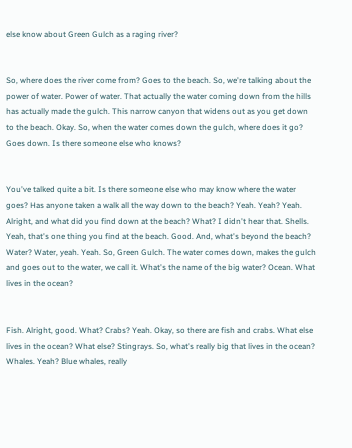else know about Green Gulch as a raging river?


So, where does the river come from? Goes to the beach. So, we're talking about the power of water. Power of water. That actually the water coming down from the hills has actually made the gulch. This narrow canyon that widens out as you get down to the beach. Okay. So, when the water comes down the gulch, where does it go? Goes down. Is there someone else who knows?


You've talked quite a bit. Is there someone else who may know where the water goes? Has anyone taken a walk all the way down to the beach? Yeah. Yeah? Yeah. Alright, and what did you find down at the beach? What? I didn't hear that. Shells. Yeah, that's one thing you find at the beach. Good. And, what's beyond the beach? Water? Water, yeah. Yeah. So, Green Gulch. The water comes down, makes the gulch and goes out to the water, we call it. What's the name of the big water? Ocean. What lives in the ocean?


Fish. Alright, good. What? Crabs? Yeah. Okay, so there are fish and crabs. What else lives in the ocean? What else? Stingrays. So, what's really big that lives in the ocean? Whales. Yeah? Blue whales, really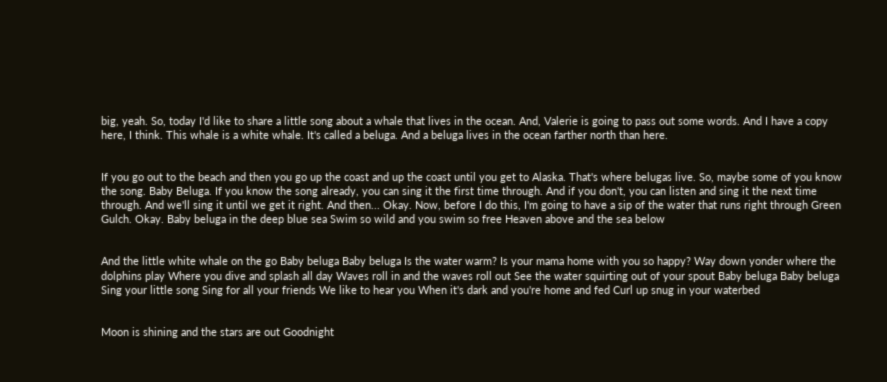big, yeah. So, today I'd like to share a little song about a whale that lives in the ocean. And, Valerie is going to pass out some words. And I have a copy here, I think. This whale is a white whale. It's called a beluga. And a beluga lives in the ocean farther north than here.


If you go out to the beach and then you go up the coast and up the coast until you get to Alaska. That's where belugas live. So, maybe some of you know the song. Baby Beluga. If you know the song already, you can sing it the first time through. And if you don't, you can listen and sing it the next time through. And we'll sing it until we get it right. And then... Okay. Now, before I do this, I'm going to have a sip of the water that runs right through Green Gulch. Okay. Baby beluga in the deep blue sea Swim so wild and you swim so free Heaven above and the sea below


And the little white whale on the go Baby beluga Baby beluga Is the water warm? Is your mama home with you so happy? Way down yonder where the dolphins play Where you dive and splash all day Waves roll in and the waves roll out See the water squirting out of your spout Baby beluga Baby beluga Sing your little song Sing for all your friends We like to hear you When it's dark and you're home and fed Curl up snug in your waterbed


Moon is shining and the stars are out Goodnight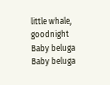little whale, goodnight Baby beluga Baby beluga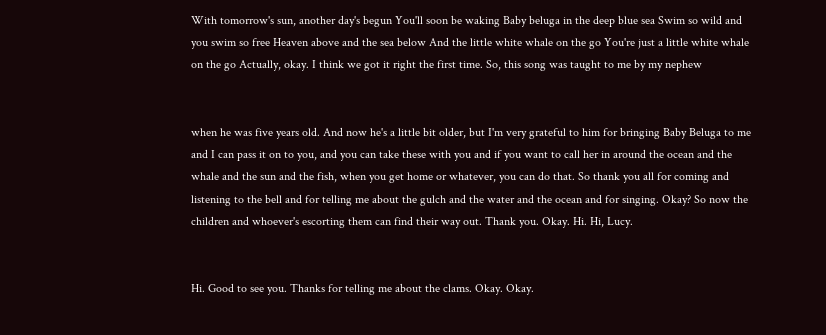With tomorrow's sun, another day's begun You'll soon be waking Baby beluga in the deep blue sea Swim so wild and you swim so free Heaven above and the sea below And the little white whale on the go You're just a little white whale on the go Actually, okay. I think we got it right the first time. So, this song was taught to me by my nephew


when he was five years old. And now he's a little bit older, but I'm very grateful to him for bringing Baby Beluga to me and I can pass it on to you, and you can take these with you and if you want to call her in around the ocean and the whale and the sun and the fish, when you get home or whatever, you can do that. So thank you all for coming and listening to the bell and for telling me about the gulch and the water and the ocean and for singing. Okay? So now the children and whoever's escorting them can find their way out. Thank you. Okay. Hi. Hi, Lucy.


Hi. Good to see you. Thanks for telling me about the clams. Okay. Okay.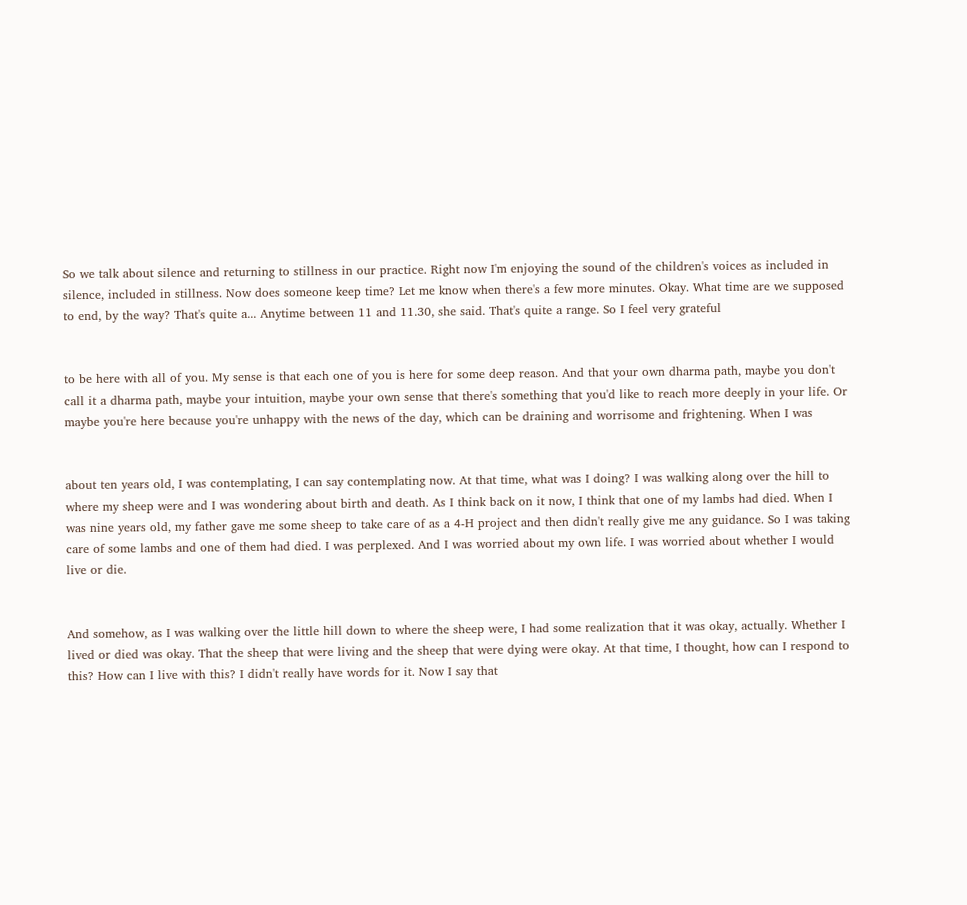So we talk about silence and returning to stillness in our practice. Right now I'm enjoying the sound of the children's voices as included in silence, included in stillness. Now does someone keep time? Let me know when there's a few more minutes. Okay. What time are we supposed to end, by the way? That's quite a... Anytime between 11 and 11.30, she said. That's quite a range. So I feel very grateful


to be here with all of you. My sense is that each one of you is here for some deep reason. And that your own dharma path, maybe you don't call it a dharma path, maybe your intuition, maybe your own sense that there's something that you'd like to reach more deeply in your life. Or maybe you're here because you're unhappy with the news of the day, which can be draining and worrisome and frightening. When I was


about ten years old, I was contemplating, I can say contemplating now. At that time, what was I doing? I was walking along over the hill to where my sheep were and I was wondering about birth and death. As I think back on it now, I think that one of my lambs had died. When I was nine years old, my father gave me some sheep to take care of as a 4-H project and then didn't really give me any guidance. So I was taking care of some lambs and one of them had died. I was perplexed. And I was worried about my own life. I was worried about whether I would live or die.


And somehow, as I was walking over the little hill down to where the sheep were, I had some realization that it was okay, actually. Whether I lived or died was okay. That the sheep that were living and the sheep that were dying were okay. At that time, I thought, how can I respond to this? How can I live with this? I didn't really have words for it. Now I say that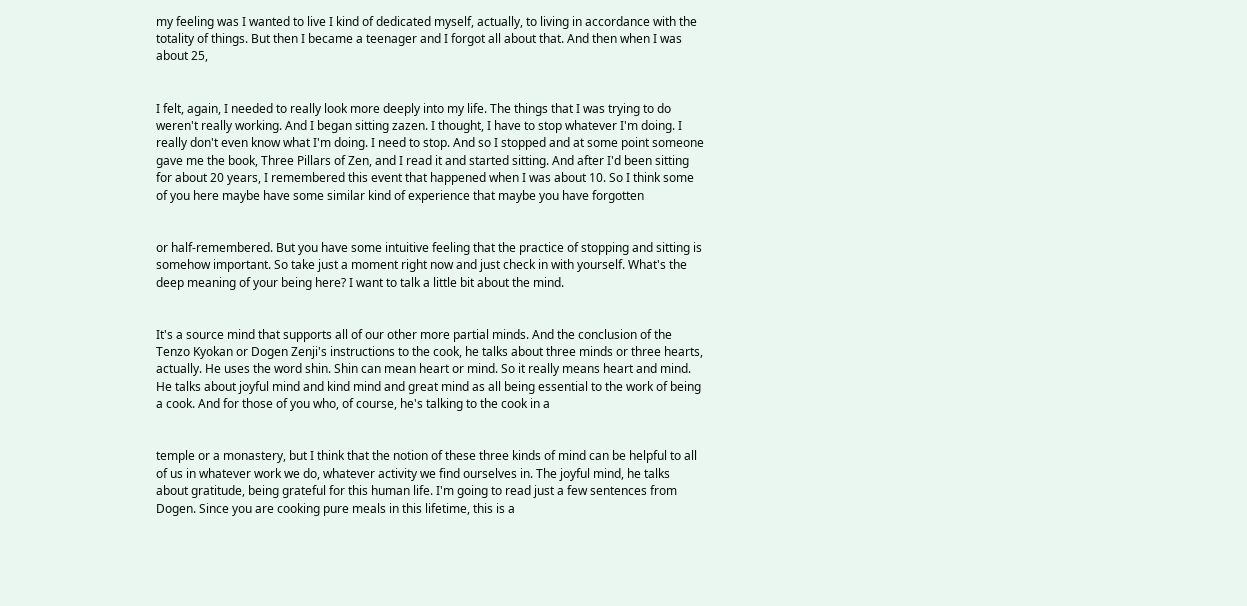my feeling was I wanted to live I kind of dedicated myself, actually, to living in accordance with the totality of things. But then I became a teenager and I forgot all about that. And then when I was about 25,


I felt, again, I needed to really look more deeply into my life. The things that I was trying to do weren't really working. And I began sitting zazen. I thought, I have to stop whatever I'm doing. I really don't even know what I'm doing. I need to stop. And so I stopped and at some point someone gave me the book, Three Pillars of Zen, and I read it and started sitting. And after I'd been sitting for about 20 years, I remembered this event that happened when I was about 10. So I think some of you here maybe have some similar kind of experience that maybe you have forgotten


or half-remembered. But you have some intuitive feeling that the practice of stopping and sitting is somehow important. So take just a moment right now and just check in with yourself. What's the deep meaning of your being here? I want to talk a little bit about the mind.


It's a source mind that supports all of our other more partial minds. And the conclusion of the Tenzo Kyokan or Dogen Zenji's instructions to the cook, he talks about three minds or three hearts, actually. He uses the word shin. Shin can mean heart or mind. So it really means heart and mind. He talks about joyful mind and kind mind and great mind as all being essential to the work of being a cook. And for those of you who, of course, he's talking to the cook in a


temple or a monastery, but I think that the notion of these three kinds of mind can be helpful to all of us in whatever work we do, whatever activity we find ourselves in. The joyful mind, he talks about gratitude, being grateful for this human life. I'm going to read just a few sentences from Dogen. Since you are cooking pure meals in this lifetime, this is a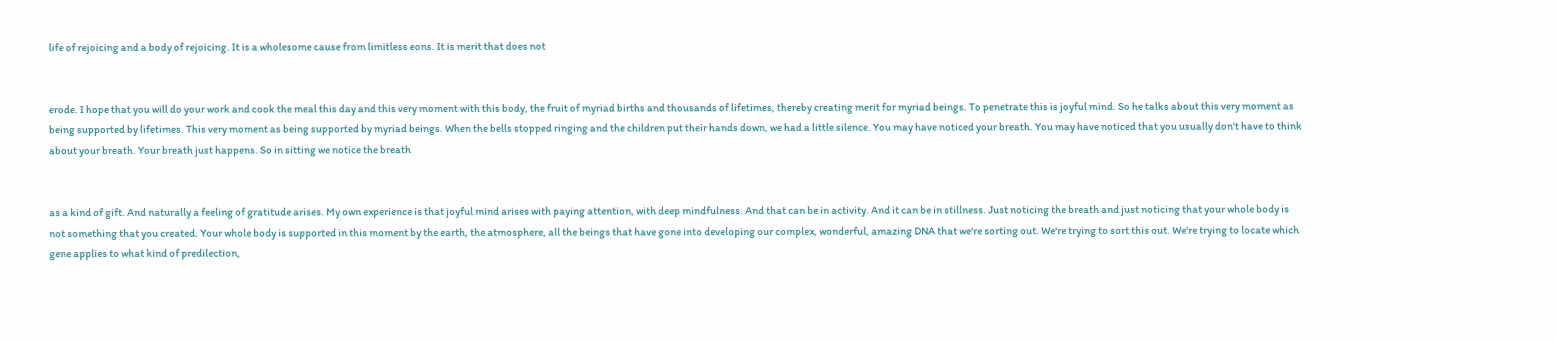life of rejoicing and a body of rejoicing. It is a wholesome cause from limitless eons. It is merit that does not


erode. I hope that you will do your work and cook the meal this day and this very moment with this body, the fruit of myriad births and thousands of lifetimes, thereby creating merit for myriad beings. To penetrate this is joyful mind. So he talks about this very moment as being supported by lifetimes. This very moment as being supported by myriad beings. When the bells stopped ringing and the children put their hands down, we had a little silence. You may have noticed your breath. You may have noticed that you usually don't have to think about your breath. Your breath just happens. So in sitting we notice the breath


as a kind of gift. And naturally a feeling of gratitude arises. My own experience is that joyful mind arises with paying attention, with deep mindfulness. And that can be in activity. And it can be in stillness. Just noticing the breath and just noticing that your whole body is not something that you created. Your whole body is supported in this moment by the earth, the atmosphere, all the beings that have gone into developing our complex, wonderful, amazing DNA that we're sorting out. We're trying to sort this out. We're trying to locate which gene applies to what kind of predilection,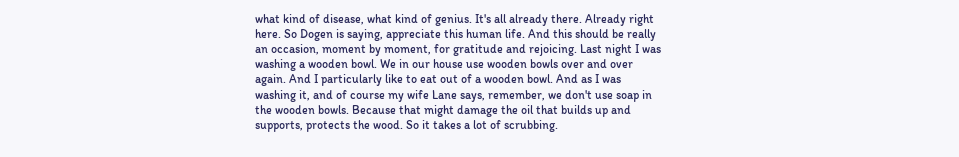what kind of disease, what kind of genius. It's all already there. Already right here. So Dogen is saying, appreciate this human life. And this should be really an occasion, moment by moment, for gratitude and rejoicing. Last night I was washing a wooden bowl. We in our house use wooden bowls over and over again. And I particularly like to eat out of a wooden bowl. And as I was washing it, and of course my wife Lane says, remember, we don't use soap in the wooden bowls. Because that might damage the oil that builds up and supports, protects the wood. So it takes a lot of scrubbing.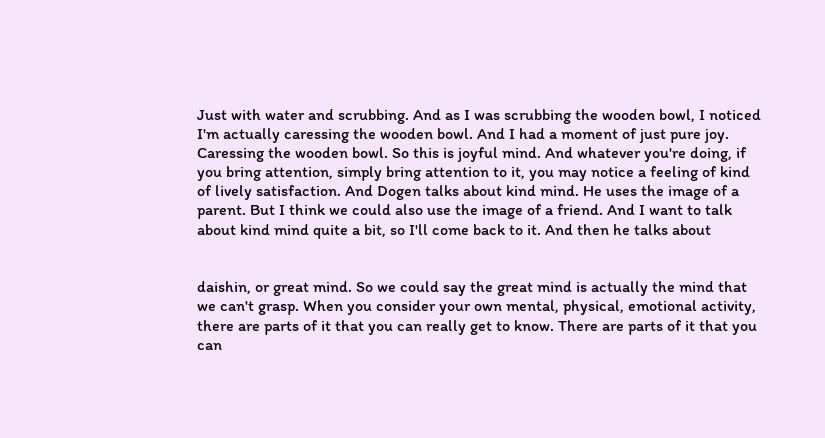Just with water and scrubbing. And as I was scrubbing the wooden bowl, I noticed I'm actually caressing the wooden bowl. And I had a moment of just pure joy. Caressing the wooden bowl. So this is joyful mind. And whatever you're doing, if you bring attention, simply bring attention to it, you may notice a feeling of kind of lively satisfaction. And Dogen talks about kind mind. He uses the image of a parent. But I think we could also use the image of a friend. And I want to talk about kind mind quite a bit, so I'll come back to it. And then he talks about


daishin, or great mind. So we could say the great mind is actually the mind that we can't grasp. When you consider your own mental, physical, emotional activity, there are parts of it that you can really get to know. There are parts of it that you can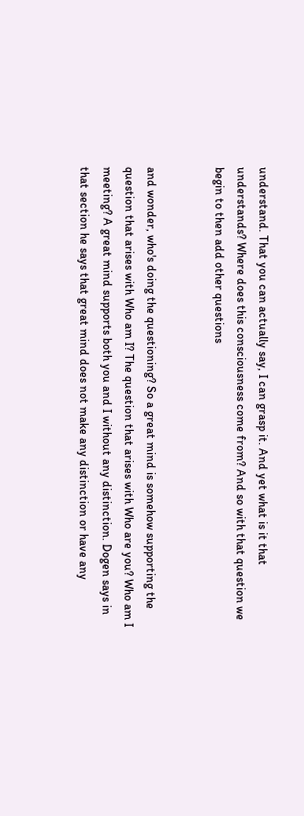understand. That you can actually say, I can grasp it. And yet what is it that understands? Where does this consciousness come from? And so with that question we begin to then add other questions


and wonder, who's doing the questioning? So a great mind is somehow supporting the question that arises with Who am I? The question that arises with Who are you? Who am I meeting? A great mind supports both you and I without any distinction. Dogen says in that section he says that great mind does not make any distinction or have any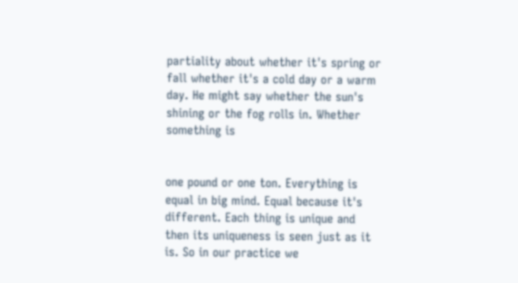partiality about whether it's spring or fall whether it's a cold day or a warm day. He might say whether the sun's shining or the fog rolls in. Whether something is


one pound or one ton. Everything is equal in big mind. Equal because it's different. Each thing is unique and then its uniqueness is seen just as it is. So in our practice we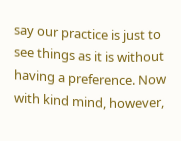say our practice is just to see things as it is without having a preference. Now with kind mind, however,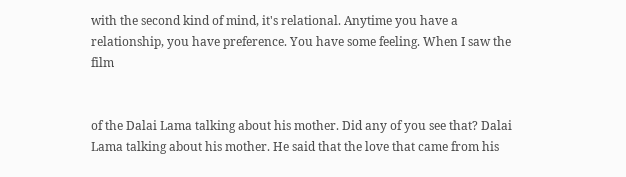with the second kind of mind, it's relational. Anytime you have a relationship, you have preference. You have some feeling. When I saw the film


of the Dalai Lama talking about his mother. Did any of you see that? Dalai Lama talking about his mother. He said that the love that came from his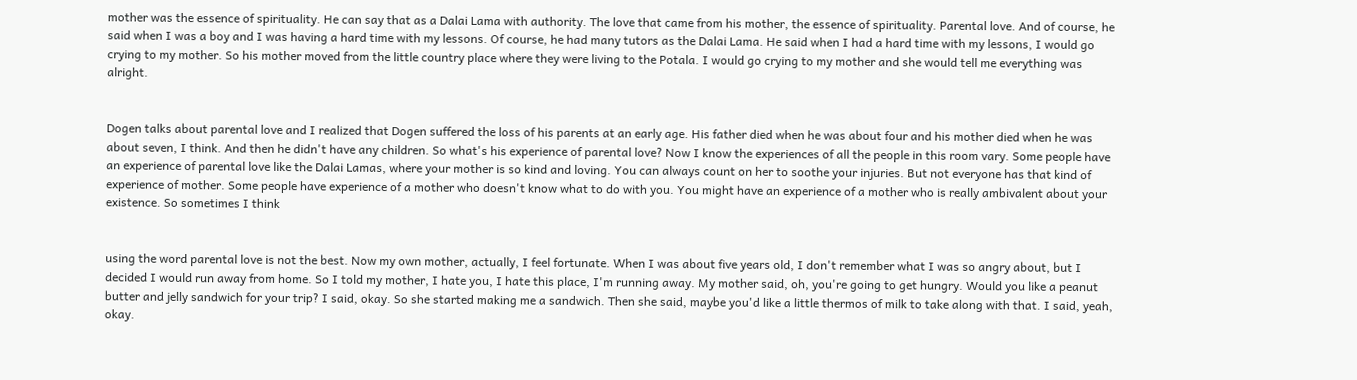mother was the essence of spirituality. He can say that as a Dalai Lama with authority. The love that came from his mother, the essence of spirituality. Parental love. And of course, he said when I was a boy and I was having a hard time with my lessons. Of course, he had many tutors as the Dalai Lama. He said when I had a hard time with my lessons, I would go crying to my mother. So his mother moved from the little country place where they were living to the Potala. I would go crying to my mother and she would tell me everything was alright.


Dogen talks about parental love and I realized that Dogen suffered the loss of his parents at an early age. His father died when he was about four and his mother died when he was about seven, I think. And then he didn't have any children. So what's his experience of parental love? Now I know the experiences of all the people in this room vary. Some people have an experience of parental love like the Dalai Lamas, where your mother is so kind and loving. You can always count on her to soothe your injuries. But not everyone has that kind of experience of mother. Some people have experience of a mother who doesn't know what to do with you. You might have an experience of a mother who is really ambivalent about your existence. So sometimes I think


using the word parental love is not the best. Now my own mother, actually, I feel fortunate. When I was about five years old, I don't remember what I was so angry about, but I decided I would run away from home. So I told my mother, I hate you, I hate this place, I'm running away. My mother said, oh, you're going to get hungry. Would you like a peanut butter and jelly sandwich for your trip? I said, okay. So she started making me a sandwich. Then she said, maybe you'd like a little thermos of milk to take along with that. I said, yeah, okay.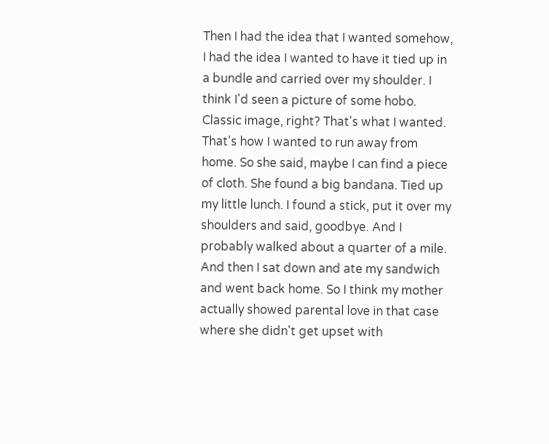Then I had the idea that I wanted somehow, I had the idea I wanted to have it tied up in a bundle and carried over my shoulder. I think I'd seen a picture of some hobo. Classic image, right? That's what I wanted. That's how I wanted to run away from home. So she said, maybe I can find a piece of cloth. She found a big bandana. Tied up my little lunch. I found a stick, put it over my shoulders and said, goodbye. And I probably walked about a quarter of a mile. And then I sat down and ate my sandwich and went back home. So I think my mother actually showed parental love in that case where she didn't get upset with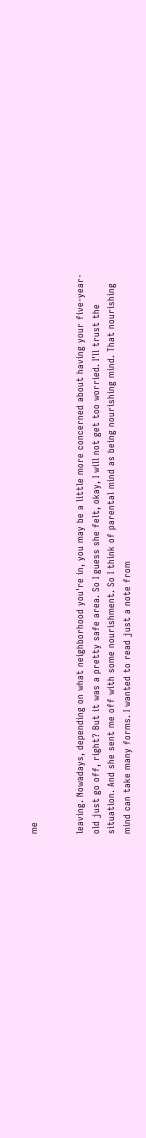me


leaving. Nowadays, depending on what neighborhood you're in, you may be a little more concerned about having your five-year-old just go off, right? But it was a pretty safe area. So I guess she felt, okay, I will not get too worried. I'll trust the situation. And she sent me off with some nourishment. So I think of parental mind as being nourishing mind. That nourishing mind can take many forms. I wanted to read just a note from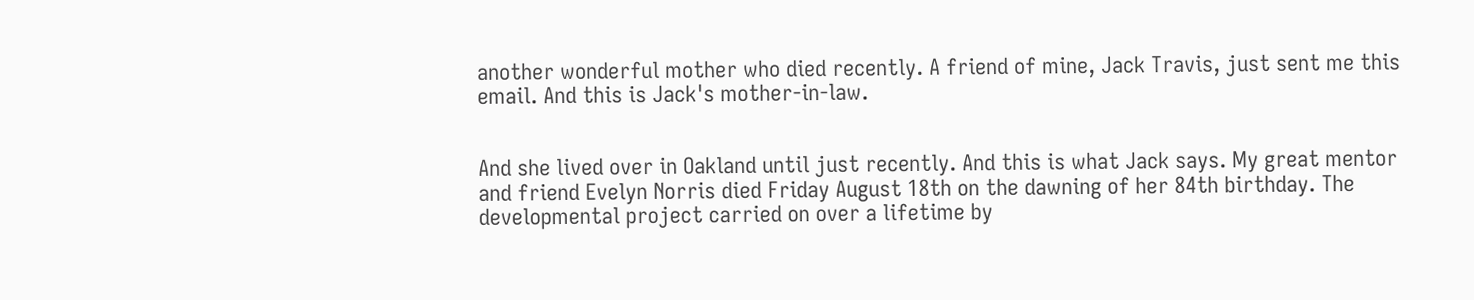another wonderful mother who died recently. A friend of mine, Jack Travis, just sent me this email. And this is Jack's mother-in-law.


And she lived over in Oakland until just recently. And this is what Jack says. My great mentor and friend Evelyn Norris died Friday August 18th on the dawning of her 84th birthday. The developmental project carried on over a lifetime by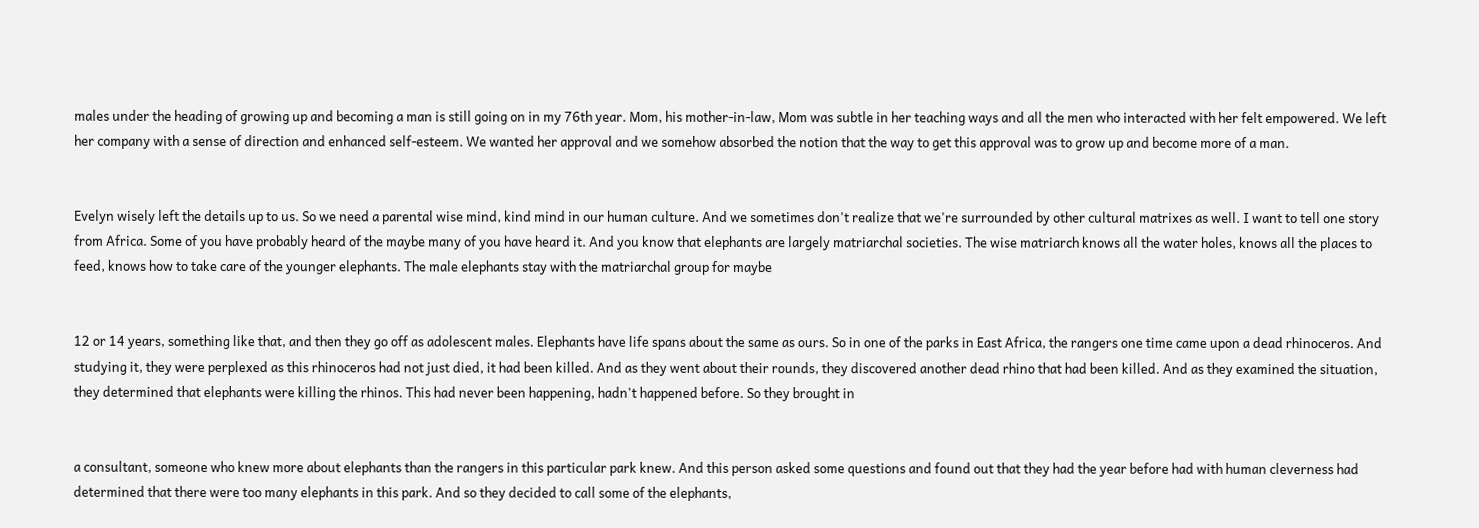males under the heading of growing up and becoming a man is still going on in my 76th year. Mom, his mother-in-law, Mom was subtle in her teaching ways and all the men who interacted with her felt empowered. We left her company with a sense of direction and enhanced self-esteem. We wanted her approval and we somehow absorbed the notion that the way to get this approval was to grow up and become more of a man.


Evelyn wisely left the details up to us. So we need a parental wise mind, kind mind in our human culture. And we sometimes don't realize that we're surrounded by other cultural matrixes as well. I want to tell one story from Africa. Some of you have probably heard of the maybe many of you have heard it. And you know that elephants are largely matriarchal societies. The wise matriarch knows all the water holes, knows all the places to feed, knows how to take care of the younger elephants. The male elephants stay with the matriarchal group for maybe


12 or 14 years, something like that, and then they go off as adolescent males. Elephants have life spans about the same as ours. So in one of the parks in East Africa, the rangers one time came upon a dead rhinoceros. And studying it, they were perplexed as this rhinoceros had not just died, it had been killed. And as they went about their rounds, they discovered another dead rhino that had been killed. And as they examined the situation, they determined that elephants were killing the rhinos. This had never been happening, hadn't happened before. So they brought in


a consultant, someone who knew more about elephants than the rangers in this particular park knew. And this person asked some questions and found out that they had the year before had with human cleverness had determined that there were too many elephants in this park. And so they decided to call some of the elephants,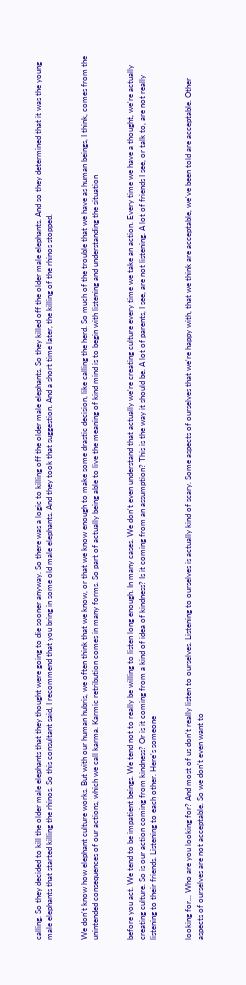calling. So they decided to kill the older male elephants that they thought were going to die sooner anyway. So there was a logic to killing off the older male elephants. So they killed off the older male elephants. And so they determined that it was the young male elephants that started killing the rhinos. So this consultant said, I recommend that you bring in some old male elephants. And they took that suggestion. And a short time later, the killing of the rhinos stopped.


We don't know how elephant culture works. But with our human hubris, we often think that we know, or that we know enough to make some drastic decision, like calling the herd. So much of the trouble that we have as human beings, I think, comes from the unintended consequences of our actions, which we call karma. Karmic retribution comes in many forms. So part of actually being able to live the meaning of kind mind is to begin with listening and understanding the situation


before you act. We tend to be impatient beings. We tend not to really be willing to listen long enough. In many cases. We don't even understand that actually we're creating culture every time we take an action. Every time we have a thought, we're actually creating culture. So is our action coming from kindness? Or is it coming from a kind of idea of kindness? Is it coming from an assumption? This is the way it should be. A lot of parents, I see, are not listening. A lot of friends I see, or talk to, are not really listening to their friends. Listening to each other. Here's someone


looking for... Who are you looking for? And most of us don't really listen to ourselves. Listening to ourselves is actually kind of scary. Some aspects of ourselves that we're happy with, that we think are acceptable, we've been told are acceptable. Other aspects of ourselves are not acceptable. So we don't even want to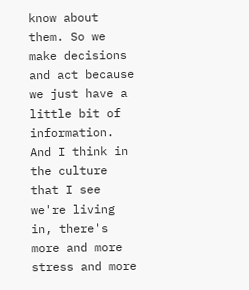know about them. So we make decisions and act because we just have a little bit of information. And I think in the culture that I see we're living in, there's more and more stress and more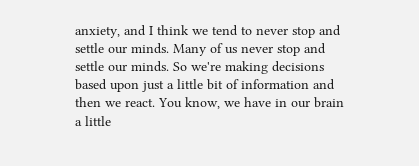anxiety, and I think we tend to never stop and settle our minds. Many of us never stop and settle our minds. So we're making decisions based upon just a little bit of information and then we react. You know, we have in our brain a little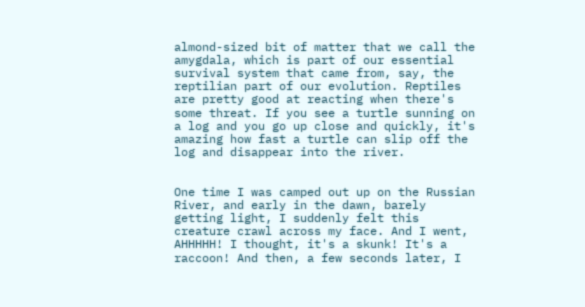almond-sized bit of matter that we call the amygdala, which is part of our essential survival system that came from, say, the reptilian part of our evolution. Reptiles are pretty good at reacting when there's some threat. If you see a turtle sunning on a log and you go up close and quickly, it's amazing how fast a turtle can slip off the log and disappear into the river.


One time I was camped out up on the Russian River, and early in the dawn, barely getting light, I suddenly felt this creature crawl across my face. And I went, AHHHHH! I thought, it's a skunk! It's a raccoon! And then, a few seconds later, I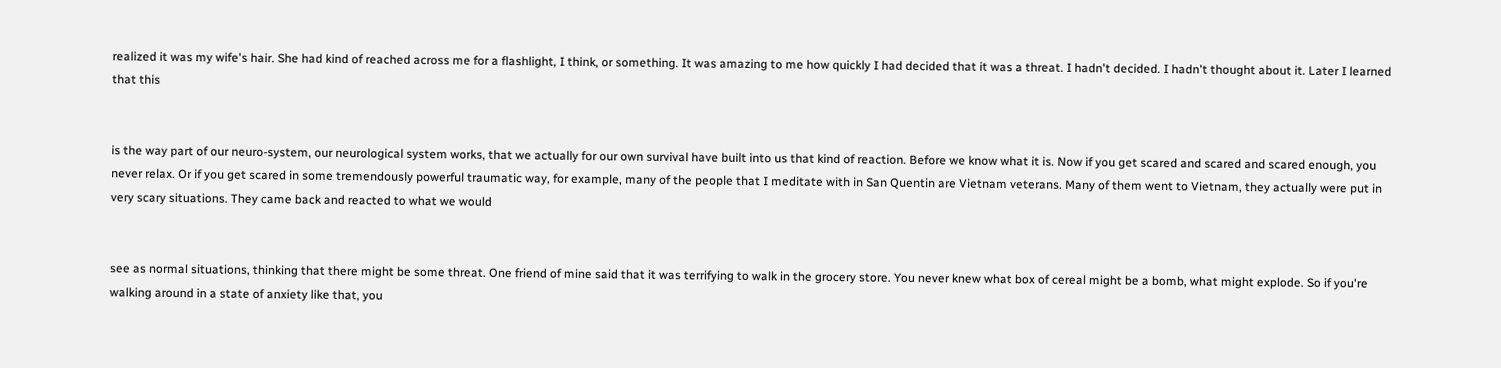realized it was my wife's hair. She had kind of reached across me for a flashlight, I think, or something. It was amazing to me how quickly I had decided that it was a threat. I hadn't decided. I hadn't thought about it. Later I learned that this


is the way part of our neuro-system, our neurological system works, that we actually for our own survival have built into us that kind of reaction. Before we know what it is. Now if you get scared and scared and scared enough, you never relax. Or if you get scared in some tremendously powerful traumatic way, for example, many of the people that I meditate with in San Quentin are Vietnam veterans. Many of them went to Vietnam, they actually were put in very scary situations. They came back and reacted to what we would


see as normal situations, thinking that there might be some threat. One friend of mine said that it was terrifying to walk in the grocery store. You never knew what box of cereal might be a bomb, what might explode. So if you're walking around in a state of anxiety like that, you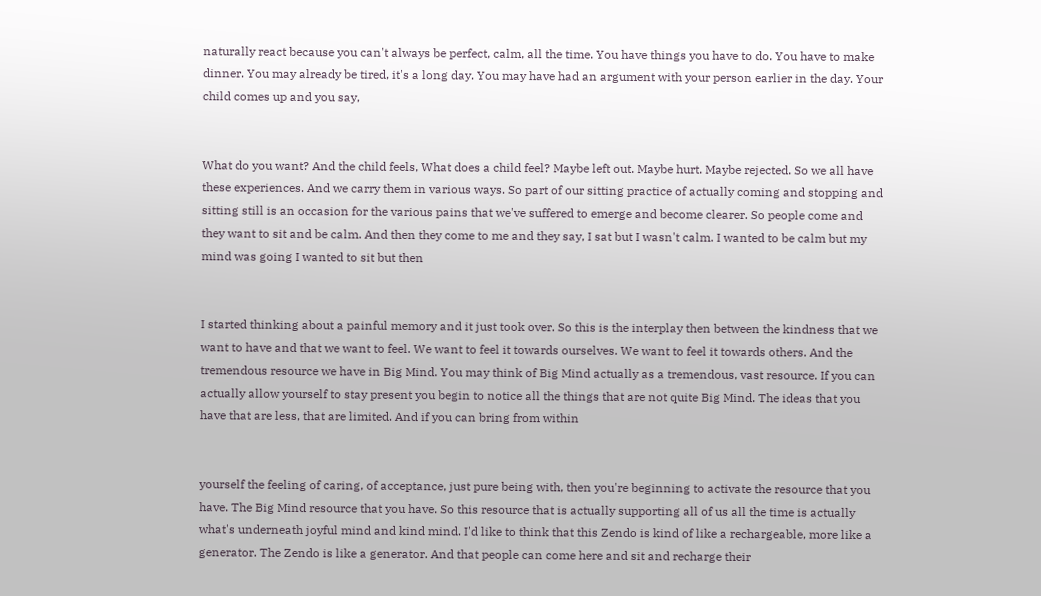naturally react because you can't always be perfect, calm, all the time. You have things you have to do. You have to make dinner. You may already be tired, it's a long day. You may have had an argument with your person earlier in the day. Your child comes up and you say,


What do you want? And the child feels, What does a child feel? Maybe left out. Maybe hurt. Maybe rejected. So we all have these experiences. And we carry them in various ways. So part of our sitting practice of actually coming and stopping and sitting still is an occasion for the various pains that we've suffered to emerge and become clearer. So people come and they want to sit and be calm. And then they come to me and they say, I sat but I wasn't calm. I wanted to be calm but my mind was going I wanted to sit but then


I started thinking about a painful memory and it just took over. So this is the interplay then between the kindness that we want to have and that we want to feel. We want to feel it towards ourselves. We want to feel it towards others. And the tremendous resource we have in Big Mind. You may think of Big Mind actually as a tremendous, vast resource. If you can actually allow yourself to stay present you begin to notice all the things that are not quite Big Mind. The ideas that you have that are less, that are limited. And if you can bring from within


yourself the feeling of caring, of acceptance, just pure being with, then you're beginning to activate the resource that you have. The Big Mind resource that you have. So this resource that is actually supporting all of us all the time is actually what's underneath joyful mind and kind mind. I'd like to think that this Zendo is kind of like a rechargeable, more like a generator. The Zendo is like a generator. And that people can come here and sit and recharge their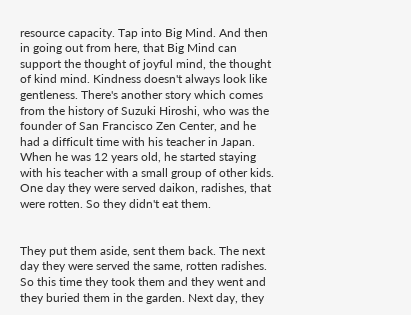resource capacity. Tap into Big Mind. And then in going out from here, that Big Mind can support the thought of joyful mind, the thought of kind mind. Kindness doesn't always look like gentleness. There's another story which comes from the history of Suzuki Hiroshi, who was the founder of San Francisco Zen Center, and he had a difficult time with his teacher in Japan. When he was 12 years old, he started staying with his teacher with a small group of other kids. One day they were served daikon, radishes, that were rotten. So they didn't eat them.


They put them aside, sent them back. The next day they were served the same, rotten radishes. So this time they took them and they went and they buried them in the garden. Next day, they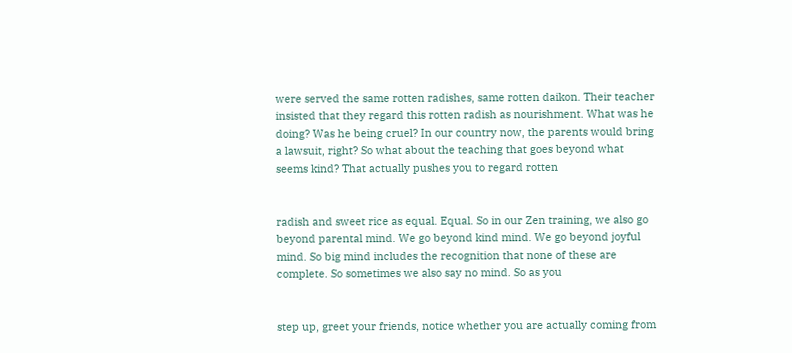were served the same rotten radishes, same rotten daikon. Their teacher insisted that they regard this rotten radish as nourishment. What was he doing? Was he being cruel? In our country now, the parents would bring a lawsuit, right? So what about the teaching that goes beyond what seems kind? That actually pushes you to regard rotten


radish and sweet rice as equal. Equal. So in our Zen training, we also go beyond parental mind. We go beyond kind mind. We go beyond joyful mind. So big mind includes the recognition that none of these are complete. So sometimes we also say no mind. So as you


step up, greet your friends, notice whether you are actually coming from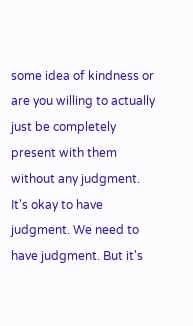some idea of kindness or are you willing to actually just be completely present with them without any judgment. It's okay to have judgment. We need to have judgment. But it's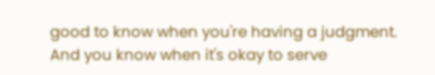good to know when you're having a judgment. And you know when it's okay to serve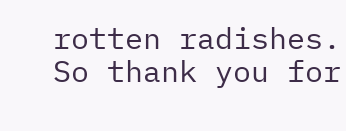rotten radishes. So thank you for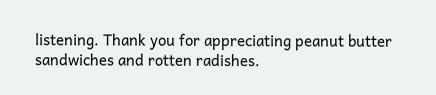listening. Thank you for appreciating peanut butter sandwiches and rotten radishes.